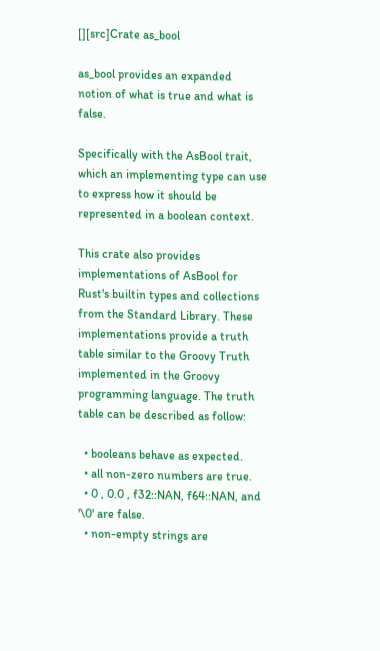[][src]Crate as_bool

as_bool provides an expanded notion of what is true and what is false.

Specifically with the AsBool trait, which an implementing type can use to express how it should be represented in a boolean context.

This crate also provides implementations of AsBool for Rust's builtin types and collections from the Standard Library. These implementations provide a truth table similar to the Groovy Truth implemented in the Groovy programming language. The truth table can be described as follow:

  • booleans behave as expected.
  • all non-zero numbers are true.
  • 0 , 0.0 , f32::NAN, f64::NAN, and '\0' are false.
  • non-empty strings are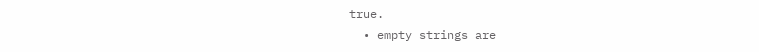true.
  • empty strings are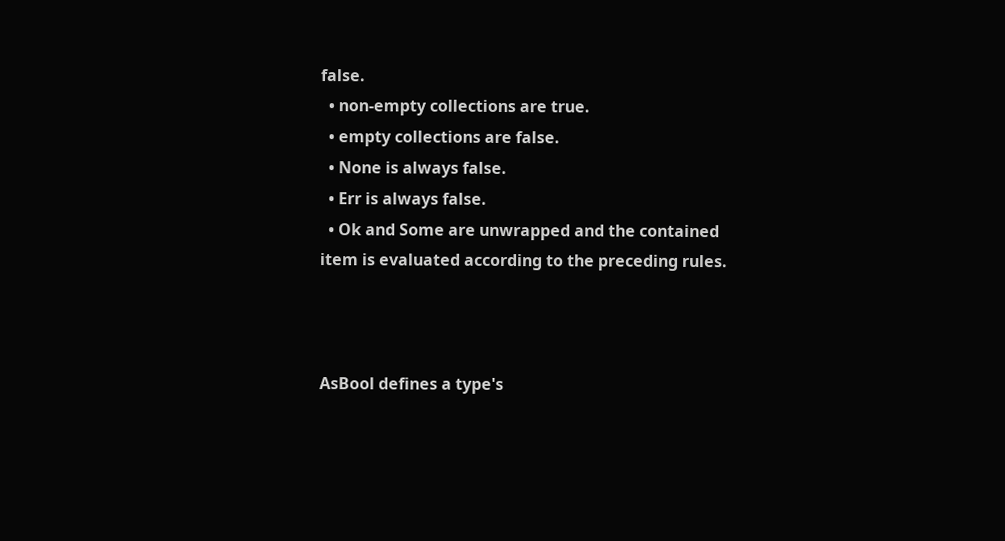false.
  • non-empty collections are true.
  • empty collections are false.
  • None is always false.
  • Err is always false.
  • Ok and Some are unwrapped and the contained item is evaluated according to the preceding rules.



AsBool defines a type's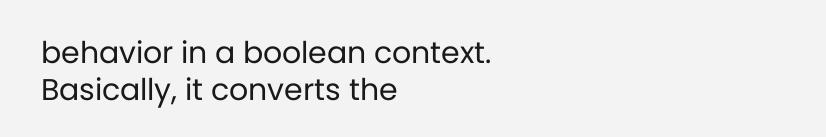behavior in a boolean context. Basically, it converts the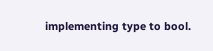implementing type to bool.